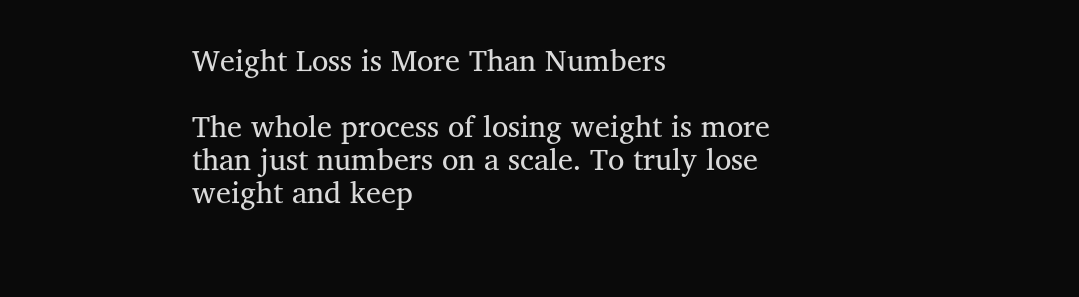Weight Loss is More Than Numbers

The whole process of losing weight is more than just numbers on a scale. To truly lose weight and keep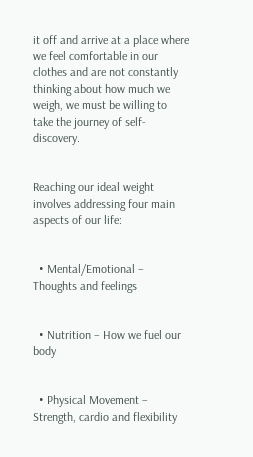it off and arrive at a place where we feel comfortable in our clothes and are not constantly thinking about how much we weigh, we must be willing to take the journey of self-discovery.


Reaching our ideal weight involves addressing four main aspects of our life:


  • Mental/Emotional – Thoughts and feelings


  • Nutrition – How we fuel our body


  • Physical Movement – Strength, cardio and flexibility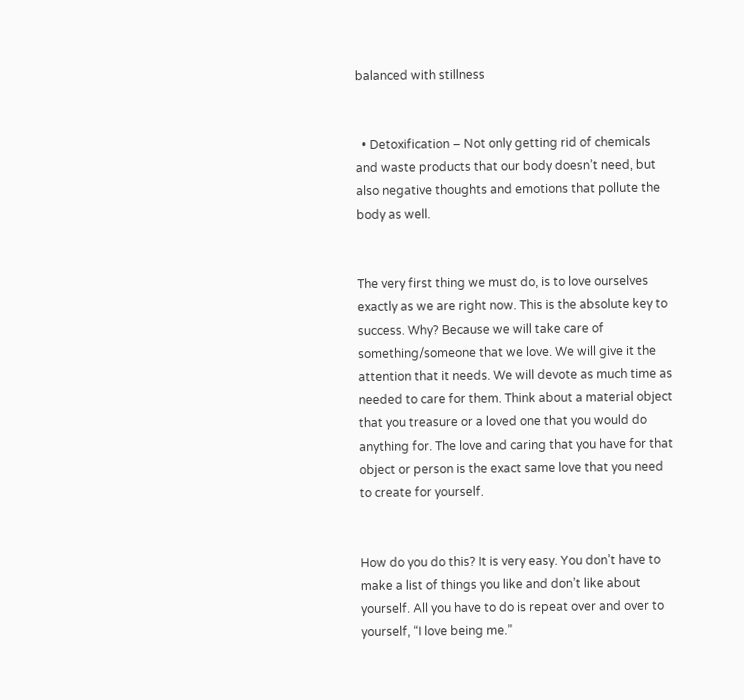balanced with stillness


  • Detoxification – Not only getting rid of chemicals and waste products that our body doesn’t need, but also negative thoughts and emotions that pollute the body as well.


The very first thing we must do, is to love ourselves exactly as we are right now. This is the absolute key to success. Why? Because we will take care of something/someone that we love. We will give it the attention that it needs. We will devote as much time as needed to care for them. Think about a material object that you treasure or a loved one that you would do anything for. The love and caring that you have for that object or person is the exact same love that you need to create for yourself.


How do you do this? It is very easy. You don’t have to make a list of things you like and don’t like about yourself. All you have to do is repeat over and over to yourself, “I love being me.”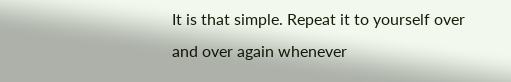It is that simple. Repeat it to yourself over and over again whenever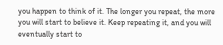you happen to think of it. The longer you repeat, the more you will start to believe it. Keep repeating it, and you will eventually start to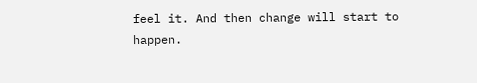feel it. And then change will start to happen.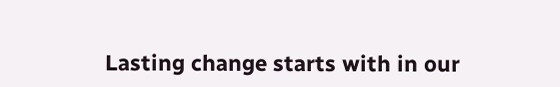Lasting change starts with in our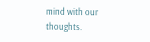mind with our thoughts.